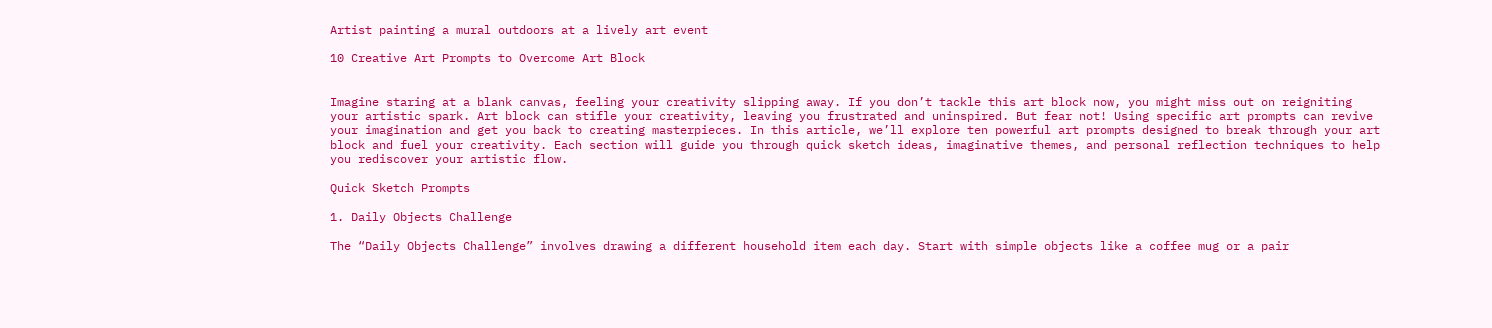Artist painting a mural outdoors at a lively art event

10 Creative Art Prompts to Overcome Art Block


Imagine staring at a blank canvas, feeling your creativity slipping away. If you don’t tackle this art block now, you might miss out on reigniting your artistic spark. Art block can stifle your creativity, leaving you frustrated and uninspired. But fear not! Using specific art prompts can revive your imagination and get you back to creating masterpieces. In this article, we’ll explore ten powerful art prompts designed to break through your art block and fuel your creativity. Each section will guide you through quick sketch ideas, imaginative themes, and personal reflection techniques to help you rediscover your artistic flow.

Quick Sketch Prompts

1. Daily Objects Challenge

The “Daily Objects Challenge” involves drawing a different household item each day. Start with simple objects like a coffee mug or a pair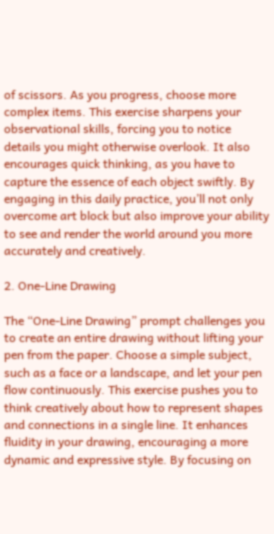of scissors. As you progress, choose more complex items. This exercise sharpens your observational skills, forcing you to notice details you might otherwise overlook. It also encourages quick thinking, as you have to capture the essence of each object swiftly. By engaging in this daily practice, you’ll not only overcome art block but also improve your ability to see and render the world around you more accurately and creatively.

2. One-Line Drawing

The “One-Line Drawing” prompt challenges you to create an entire drawing without lifting your pen from the paper. Choose a simple subject, such as a face or a landscape, and let your pen flow continuously. This exercise pushes you to think creatively about how to represent shapes and connections in a single line. It enhances fluidity in your drawing, encouraging a more dynamic and expressive style. By focusing on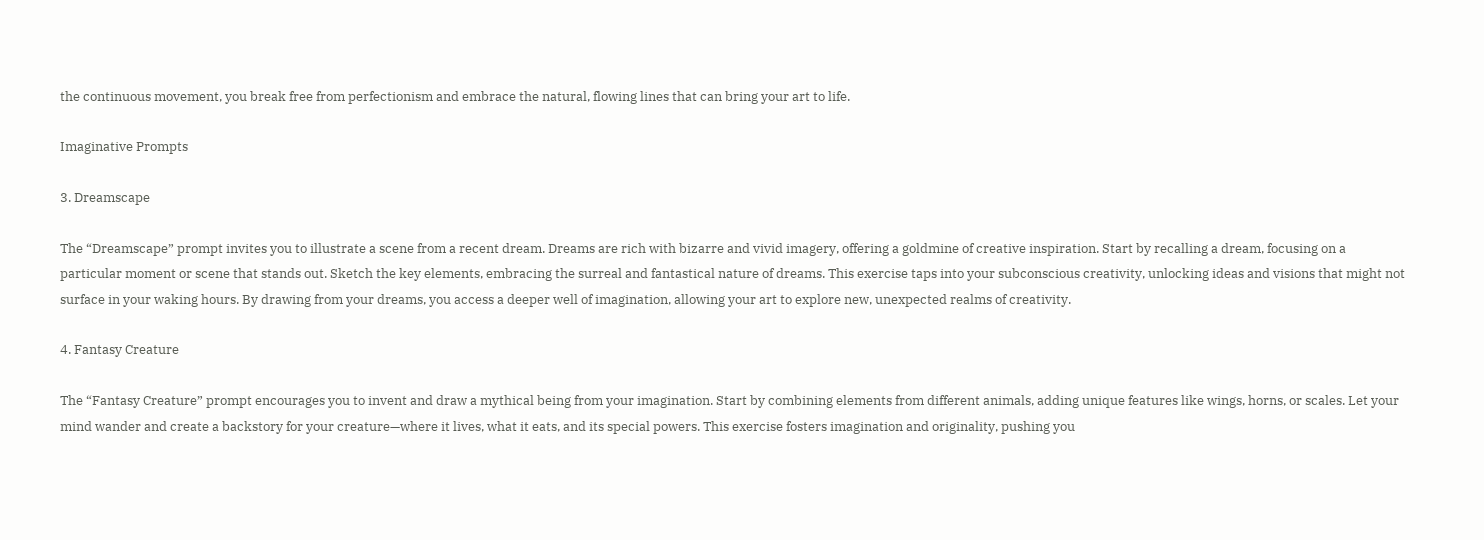the continuous movement, you break free from perfectionism and embrace the natural, flowing lines that can bring your art to life.

Imaginative Prompts

3. Dreamscape

The “Dreamscape” prompt invites you to illustrate a scene from a recent dream. Dreams are rich with bizarre and vivid imagery, offering a goldmine of creative inspiration. Start by recalling a dream, focusing on a particular moment or scene that stands out. Sketch the key elements, embracing the surreal and fantastical nature of dreams. This exercise taps into your subconscious creativity, unlocking ideas and visions that might not surface in your waking hours. By drawing from your dreams, you access a deeper well of imagination, allowing your art to explore new, unexpected realms of creativity.

4. Fantasy Creature

The “Fantasy Creature” prompt encourages you to invent and draw a mythical being from your imagination. Start by combining elements from different animals, adding unique features like wings, horns, or scales. Let your mind wander and create a backstory for your creature—where it lives, what it eats, and its special powers. This exercise fosters imagination and originality, pushing you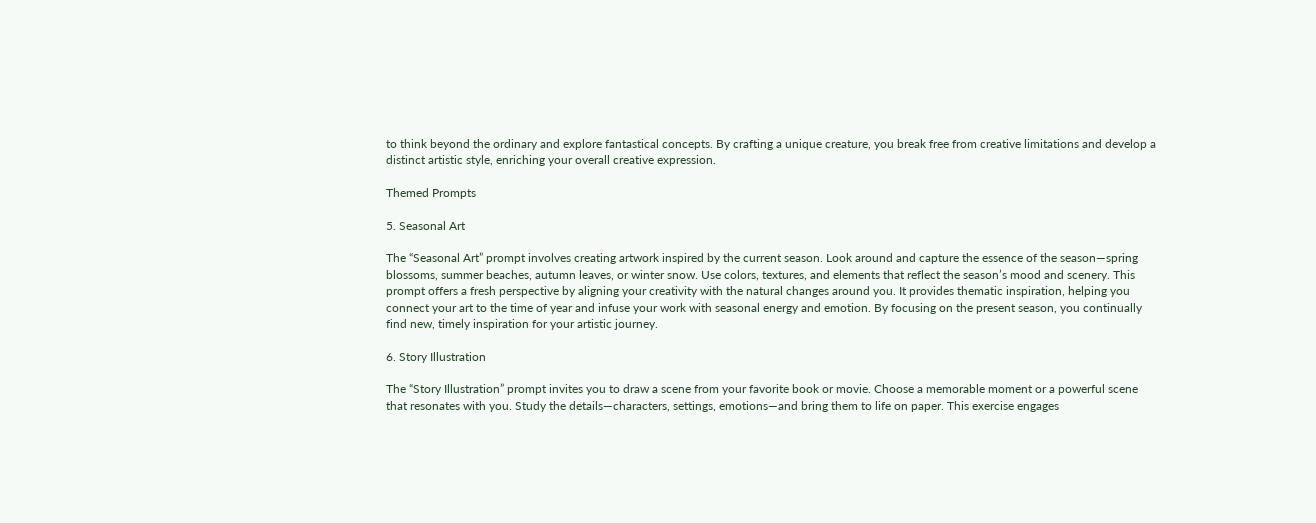to think beyond the ordinary and explore fantastical concepts. By crafting a unique creature, you break free from creative limitations and develop a distinct artistic style, enriching your overall creative expression.

Themed Prompts

5. Seasonal Art

The “Seasonal Art” prompt involves creating artwork inspired by the current season. Look around and capture the essence of the season—spring blossoms, summer beaches, autumn leaves, or winter snow. Use colors, textures, and elements that reflect the season’s mood and scenery. This prompt offers a fresh perspective by aligning your creativity with the natural changes around you. It provides thematic inspiration, helping you connect your art to the time of year and infuse your work with seasonal energy and emotion. By focusing on the present season, you continually find new, timely inspiration for your artistic journey.

6. Story Illustration

The “Story Illustration” prompt invites you to draw a scene from your favorite book or movie. Choose a memorable moment or a powerful scene that resonates with you. Study the details—characters, settings, emotions—and bring them to life on paper. This exercise engages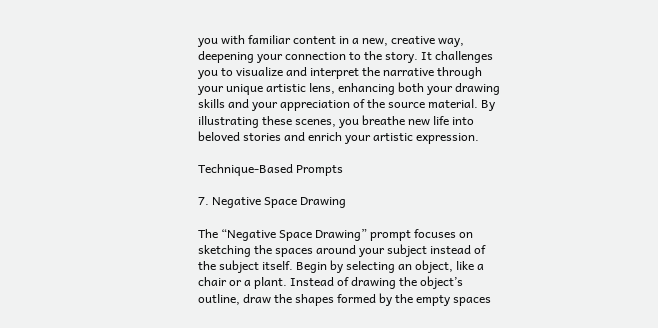you with familiar content in a new, creative way, deepening your connection to the story. It challenges you to visualize and interpret the narrative through your unique artistic lens, enhancing both your drawing skills and your appreciation of the source material. By illustrating these scenes, you breathe new life into beloved stories and enrich your artistic expression.

Technique-Based Prompts

7. Negative Space Drawing

The “Negative Space Drawing” prompt focuses on sketching the spaces around your subject instead of the subject itself. Begin by selecting an object, like a chair or a plant. Instead of drawing the object’s outline, draw the shapes formed by the empty spaces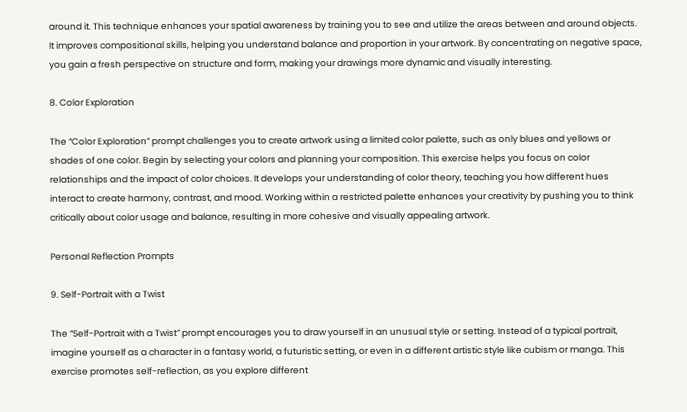around it. This technique enhances your spatial awareness by training you to see and utilize the areas between and around objects. It improves compositional skills, helping you understand balance and proportion in your artwork. By concentrating on negative space, you gain a fresh perspective on structure and form, making your drawings more dynamic and visually interesting.

8. Color Exploration

The “Color Exploration” prompt challenges you to create artwork using a limited color palette, such as only blues and yellows or shades of one color. Begin by selecting your colors and planning your composition. This exercise helps you focus on color relationships and the impact of color choices. It develops your understanding of color theory, teaching you how different hues interact to create harmony, contrast, and mood. Working within a restricted palette enhances your creativity by pushing you to think critically about color usage and balance, resulting in more cohesive and visually appealing artwork.

Personal Reflection Prompts

9. Self-Portrait with a Twist

The “Self-Portrait with a Twist” prompt encourages you to draw yourself in an unusual style or setting. Instead of a typical portrait, imagine yourself as a character in a fantasy world, a futuristic setting, or even in a different artistic style like cubism or manga. This exercise promotes self-reflection, as you explore different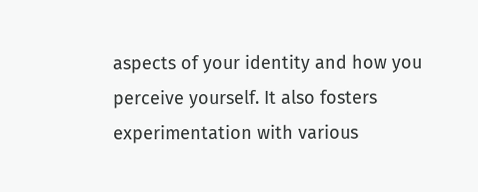aspects of your identity and how you perceive yourself. It also fosters experimentation with various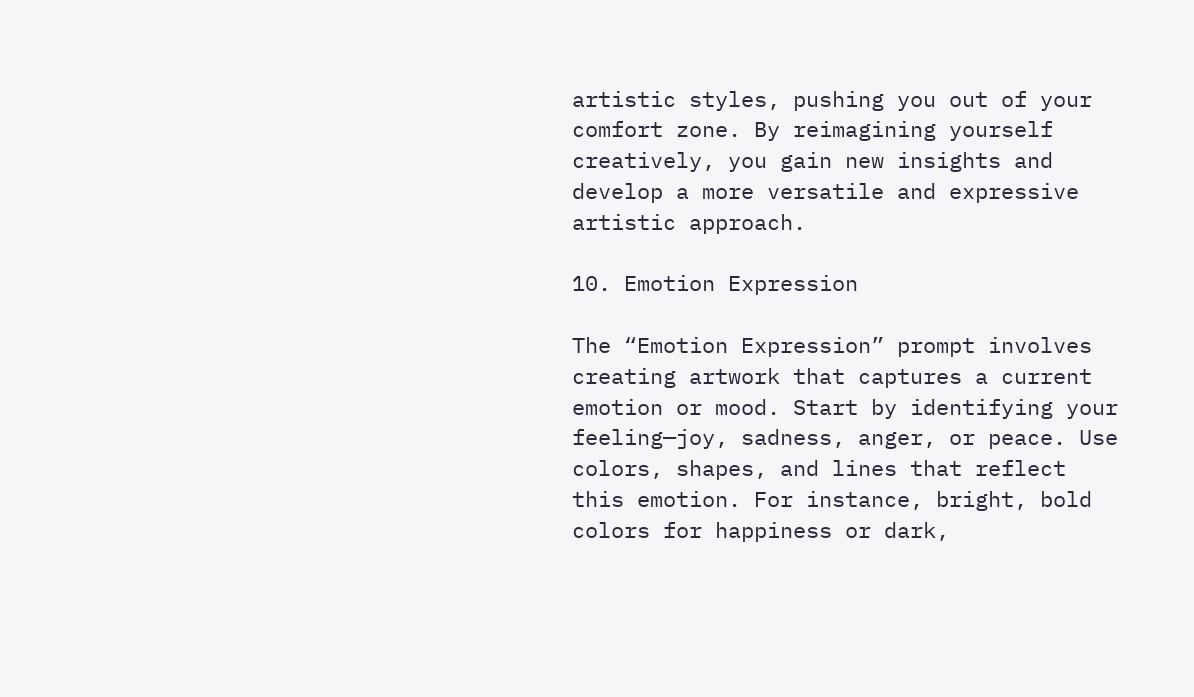artistic styles, pushing you out of your comfort zone. By reimagining yourself creatively, you gain new insights and develop a more versatile and expressive artistic approach.

10. Emotion Expression

The “Emotion Expression” prompt involves creating artwork that captures a current emotion or mood. Start by identifying your feeling—joy, sadness, anger, or peace. Use colors, shapes, and lines that reflect this emotion. For instance, bright, bold colors for happiness or dark,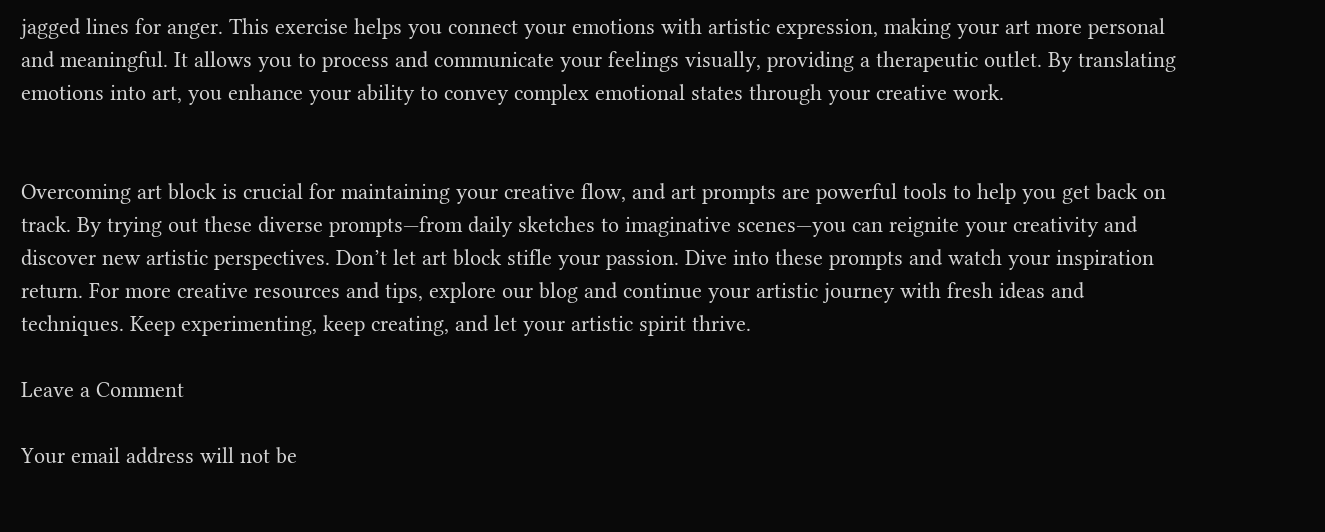jagged lines for anger. This exercise helps you connect your emotions with artistic expression, making your art more personal and meaningful. It allows you to process and communicate your feelings visually, providing a therapeutic outlet. By translating emotions into art, you enhance your ability to convey complex emotional states through your creative work.


Overcoming art block is crucial for maintaining your creative flow, and art prompts are powerful tools to help you get back on track. By trying out these diverse prompts—from daily sketches to imaginative scenes—you can reignite your creativity and discover new artistic perspectives. Don’t let art block stifle your passion. Dive into these prompts and watch your inspiration return. For more creative resources and tips, explore our blog and continue your artistic journey with fresh ideas and techniques. Keep experimenting, keep creating, and let your artistic spirit thrive.

Leave a Comment

Your email address will not be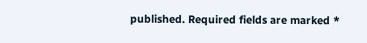published. Required fields are marked *